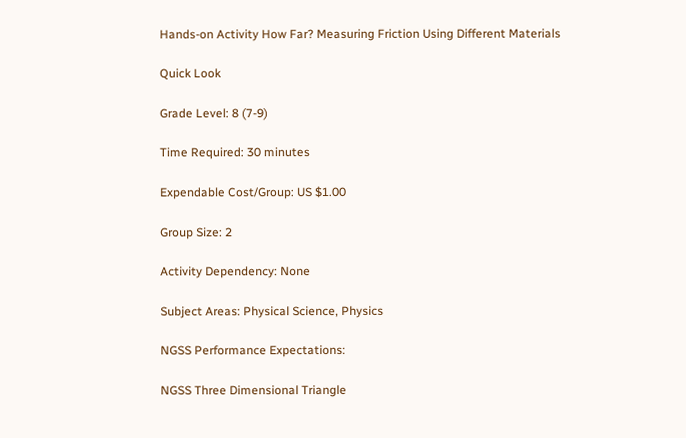Hands-on Activity How Far? Measuring Friction Using Different Materials

Quick Look

Grade Level: 8 (7-9)

Time Required: 30 minutes

Expendable Cost/Group: US $1.00

Group Size: 2

Activity Dependency: None

Subject Areas: Physical Science, Physics

NGSS Performance Expectations:

NGSS Three Dimensional Triangle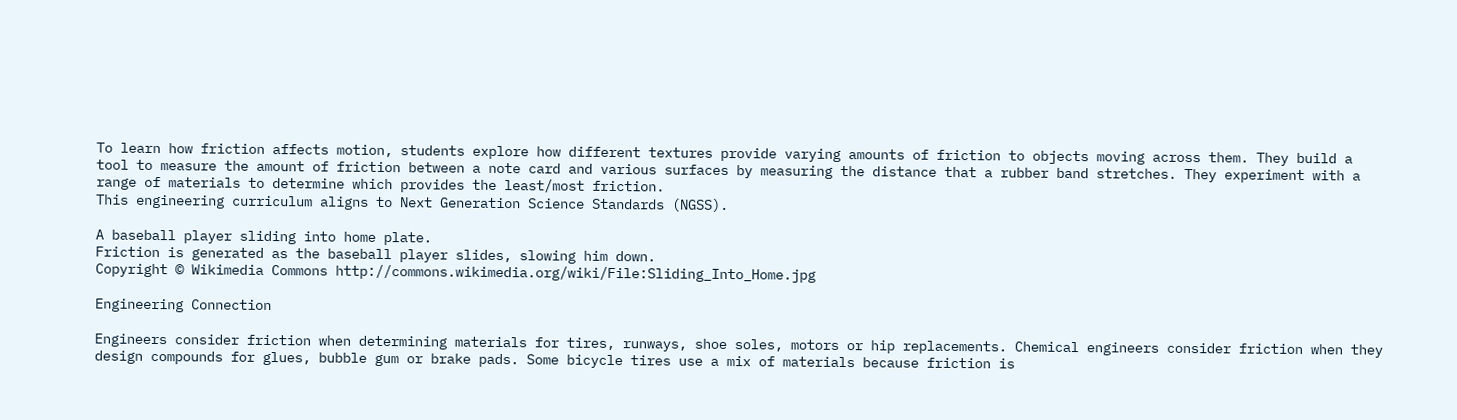To learn how friction affects motion, students explore how different textures provide varying amounts of friction to objects moving across them. They build a tool to measure the amount of friction between a note card and various surfaces by measuring the distance that a rubber band stretches. They experiment with a range of materials to determine which provides the least/most friction.
This engineering curriculum aligns to Next Generation Science Standards (NGSS).

A baseball player sliding into home plate.
Friction is generated as the baseball player slides, slowing him down.
Copyright © Wikimedia Commons http://commons.wikimedia.org/wiki/File:Sliding_Into_Home.jpg

Engineering Connection

Engineers consider friction when determining materials for tires, runways, shoe soles, motors or hip replacements. Chemical engineers consider friction when they design compounds for glues, bubble gum or brake pads. Some bicycle tires use a mix of materials because friction is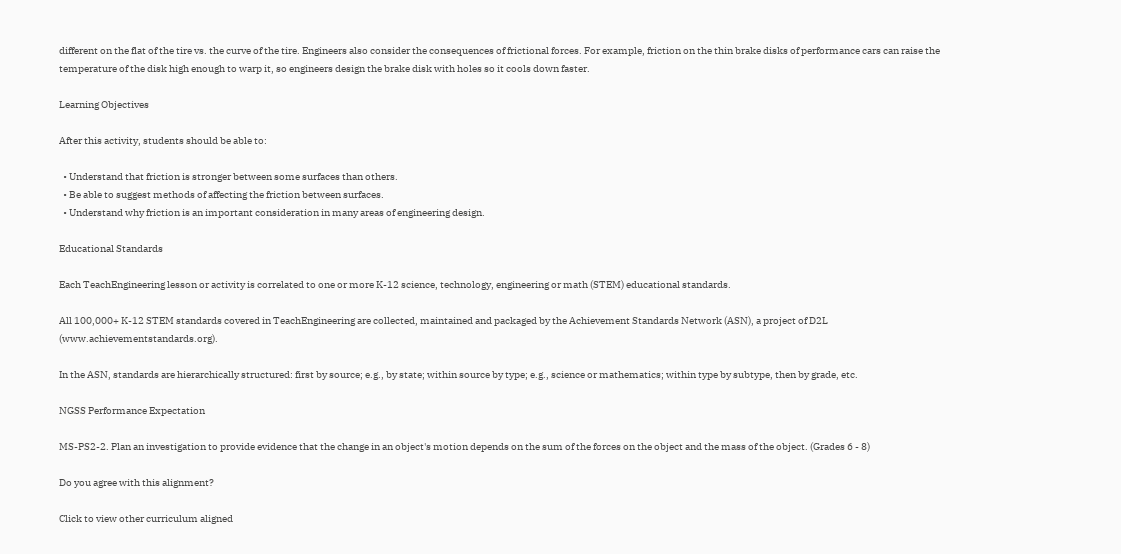different on the flat of the tire vs. the curve of the tire. Engineers also consider the consequences of frictional forces. For example, friction on the thin brake disks of performance cars can raise the temperature of the disk high enough to warp it, so engineers design the brake disk with holes so it cools down faster.

Learning Objectives

After this activity, students should be able to:

  • Understand that friction is stronger between some surfaces than others.
  • Be able to suggest methods of affecting the friction between surfaces.
  • Understand why friction is an important consideration in many areas of engineering design.

Educational Standards

Each TeachEngineering lesson or activity is correlated to one or more K-12 science, technology, engineering or math (STEM) educational standards.

All 100,000+ K-12 STEM standards covered in TeachEngineering are collected, maintained and packaged by the Achievement Standards Network (ASN), a project of D2L (www.achievementstandards.org).

In the ASN, standards are hierarchically structured: first by source; e.g., by state; within source by type; e.g., science or mathematics; within type by subtype, then by grade, etc.

NGSS Performance Expectation

MS-PS2-2. Plan an investigation to provide evidence that the change in an object's motion depends on the sum of the forces on the object and the mass of the object. (Grades 6 - 8)

Do you agree with this alignment?

Click to view other curriculum aligned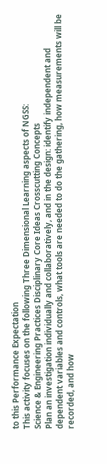to this Performance Expectation
This activity focuses on the following Three Dimensional Learning aspects of NGSS:
Science & Engineering Practices Disciplinary Core Ideas Crosscutting Concepts
Plan an investigation individually and collaboratively, and in the design: identify independent and dependent variables and controls, what tools are needed to do the gathering, how measurements will be recorded, and how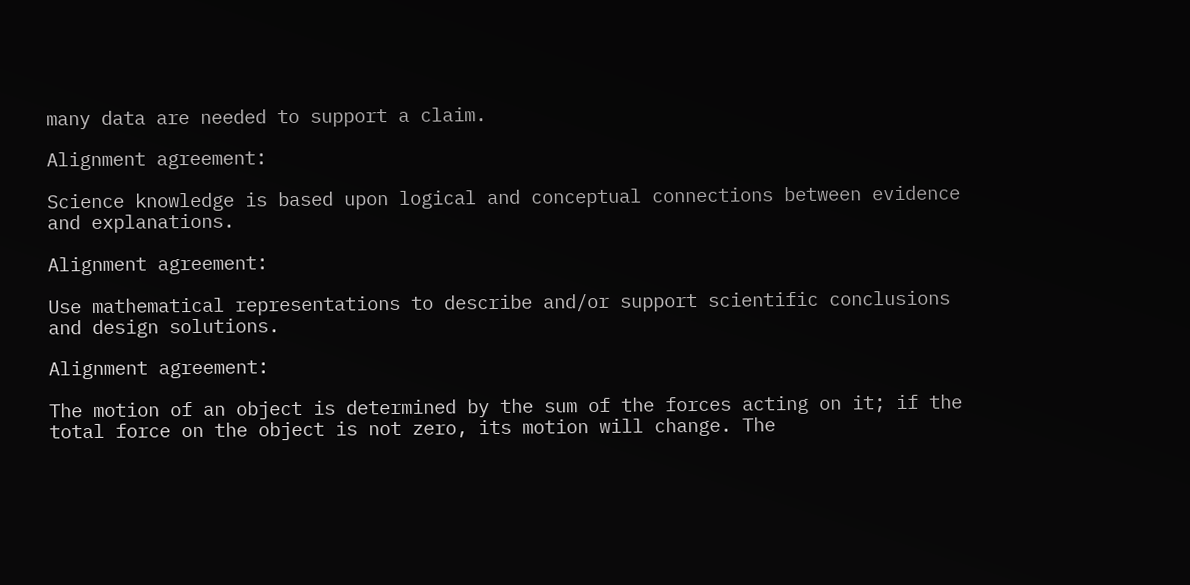many data are needed to support a claim.

Alignment agreement:

Science knowledge is based upon logical and conceptual connections between evidence and explanations.

Alignment agreement:

Use mathematical representations to describe and/or support scientific conclusions and design solutions.

Alignment agreement:

The motion of an object is determined by the sum of the forces acting on it; if the total force on the object is not zero, its motion will change. The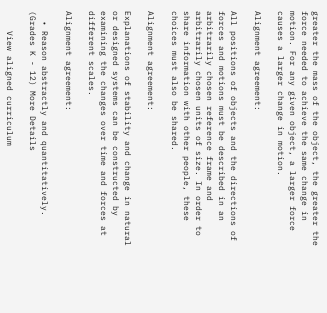greater the mass of the object, the greater the force needed to achieve the same change in motion. For any given object, a larger force causes a larger change in motion.

Alignment agreement:

All positions of objects and the directions of forces and motions must be described in an arbitrarily chosen reference frame and arbitrarily chosen units of size. In order to share information with other people, these choices must also be shared.

Alignment agreement:

Explanations of stability and change in natural or designed systems can be constructed by examining the changes over time and forces at different scales.

Alignment agreement:

  • Reason abstractly and quantitatively. (Grades K - 12) More Details

    View aligned curriculum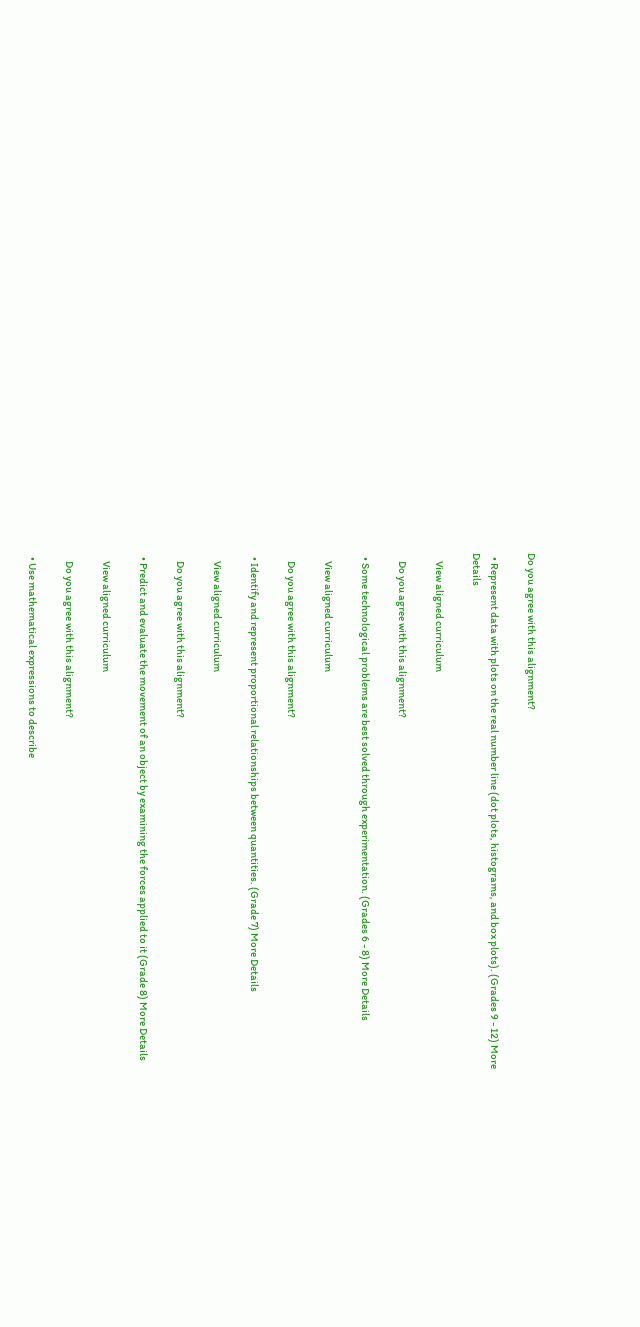Do you agree with this alignment?

  • Represent data with plots on the real number line (dot plots, histograms, and box plots). (Grades 9 - 12) More Details

    View aligned curriculum

    Do you agree with this alignment?

  • Some technological problems are best solved through experimentation. (Grades 6 - 8) More Details

    View aligned curriculum

    Do you agree with this alignment?

  • Identify and represent proportional relationships between quantities. (Grade 7) More Details

    View aligned curriculum

    Do you agree with this alignment?

  • Predict and evaluate the movement of an object by examining the forces applied to it (Grade 8) More Details

    View aligned curriculum

    Do you agree with this alignment?

  • Use mathematical expressions to describe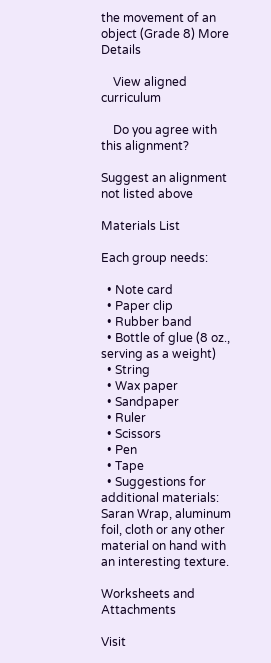the movement of an object (Grade 8) More Details

    View aligned curriculum

    Do you agree with this alignment?

Suggest an alignment not listed above

Materials List

Each group needs:

  • Note card
  • Paper clip
  • Rubber band
  • Bottle of glue (8 oz., serving as a weight)
  • String
  • Wax paper
  • Sandpaper
  • Ruler
  • Scissors
  • Pen
  • Tape
  • Suggestions for additional materials: Saran Wrap, aluminum foil, cloth or any other material on hand with an interesting texture.

Worksheets and Attachments

Visit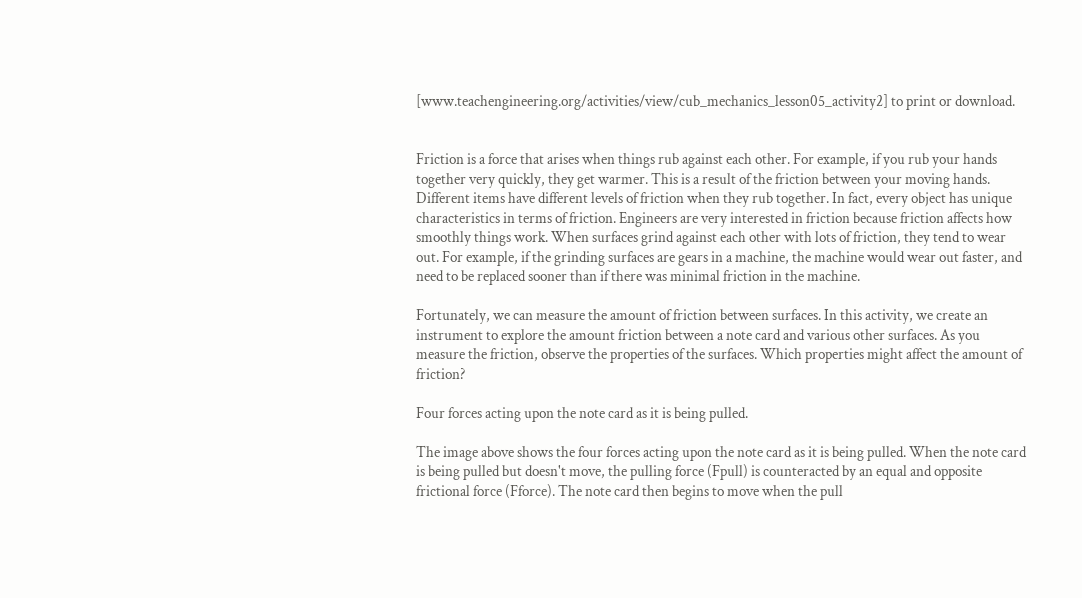[www.teachengineering.org/activities/view/cub_mechanics_lesson05_activity2] to print or download.


Friction is a force that arises when things rub against each other. For example, if you rub your hands together very quickly, they get warmer. This is a result of the friction between your moving hands. Different items have different levels of friction when they rub together. In fact, every object has unique characteristics in terms of friction. Engineers are very interested in friction because friction affects how smoothly things work. When surfaces grind against each other with lots of friction, they tend to wear out. For example, if the grinding surfaces are gears in a machine, the machine would wear out faster, and need to be replaced sooner than if there was minimal friction in the machine.

Fortunately, we can measure the amount of friction between surfaces. In this activity, we create an instrument to explore the amount friction between a note card and various other surfaces. As you measure the friction, observe the properties of the surfaces. Which properties might affect the amount of friction?

Four forces acting upon the note card as it is being pulled.

The image above shows the four forces acting upon the note card as it is being pulled. When the note card is being pulled but doesn't move, the pulling force (Fpull) is counteracted by an equal and opposite frictional force (Fforce). The note card then begins to move when the pull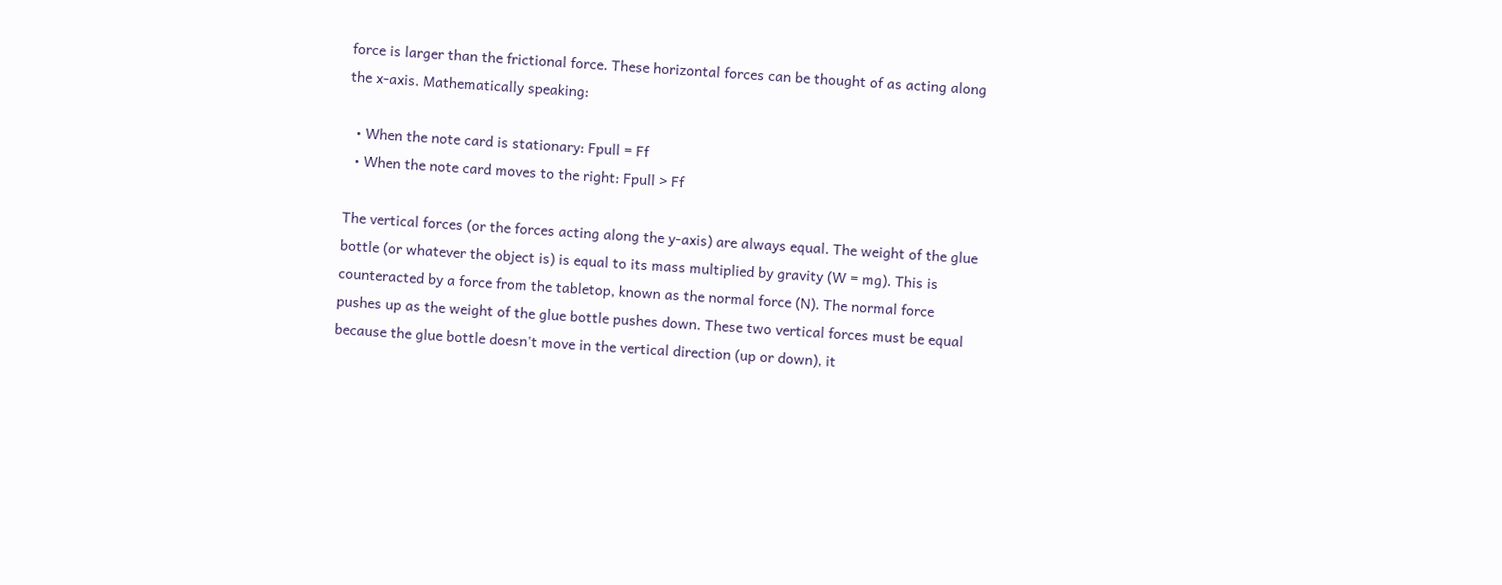force is larger than the frictional force. These horizontal forces can be thought of as acting along the x-axis. Mathematically speaking:

  • When the note card is stationary: Fpull = Ff
  • When the note card moves to the right: Fpull > Ff

The vertical forces (or the forces acting along the y-axis) are always equal. The weight of the glue bottle (or whatever the object is) is equal to its mass multiplied by gravity (W = mg). This is counteracted by a force from the tabletop, known as the normal force (N). The normal force pushes up as the weight of the glue bottle pushes down. These two vertical forces must be equal because the glue bottle doesn't move in the vertical direction (up or down), it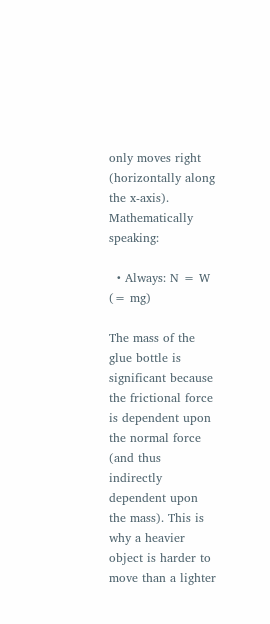only moves right (horizontally along the x-axis). Mathematically speaking:

  • Always: N = W (= mg)

The mass of the glue bottle is significant because the frictional force is dependent upon the normal force (and thus indirectly dependent upon the mass). This is why a heavier object is harder to move than a lighter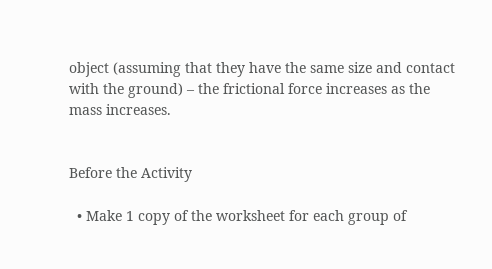object (assuming that they have the same size and contact with the ground) – the frictional force increases as the mass increases.


Before the Activity

  • Make 1 copy of the worksheet for each group of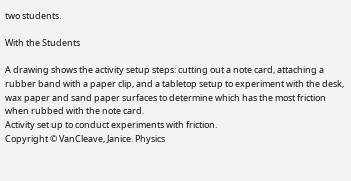two students.

With the Students

A drawing shows the activity setup steps: cutting out a note card, attaching a rubber band with a paper clip, and a tabletop setup to experiment with the desk, wax paper and sand paper surfaces to determine which has the most friction when rubbed with the note card.
Activity set up to conduct experiments with friction.
Copyright © VanCleave, Janice. Physics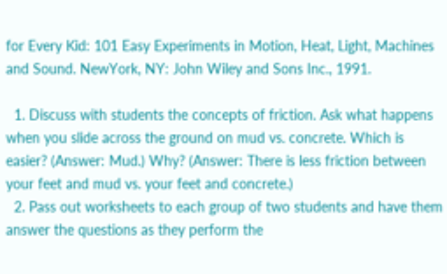for Every Kid: 101 Easy Experiments in Motion, Heat, Light, Machines and Sound. NewYork, NY: John Wiley and Sons Inc., 1991.

  1. Discuss with students the concepts of friction. Ask what happens when you slide across the ground on mud vs. concrete. Which is easier? (Answer: Mud.) Why? (Answer: There is less friction between your feet and mud vs. your feet and concrete.)
  2. Pass out worksheets to each group of two students and have them answer the questions as they perform the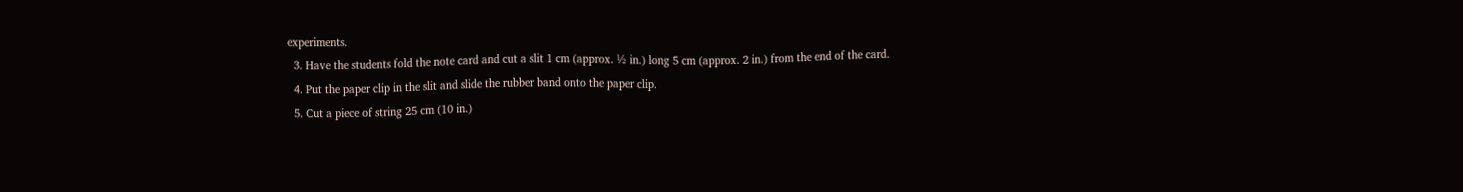experiments.
  3. Have the students fold the note card and cut a slit 1 cm (approx. ½ in.) long 5 cm (approx. 2 in.) from the end of the card.
  4. Put the paper clip in the slit and slide the rubber band onto the paper clip.
  5. Cut a piece of string 25 cm (10 in.)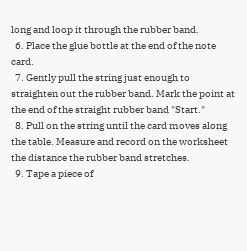long and loop it through the rubber band.
  6. Place the glue bottle at the end of the note card.
  7. Gently pull the string just enough to straighten out the rubber band. Mark the point at the end of the straight rubber band "Start."
  8. Pull on the string until the card moves along the table. Measure and record on the worksheet the distance the rubber band stretches.
  9. Tape a piece of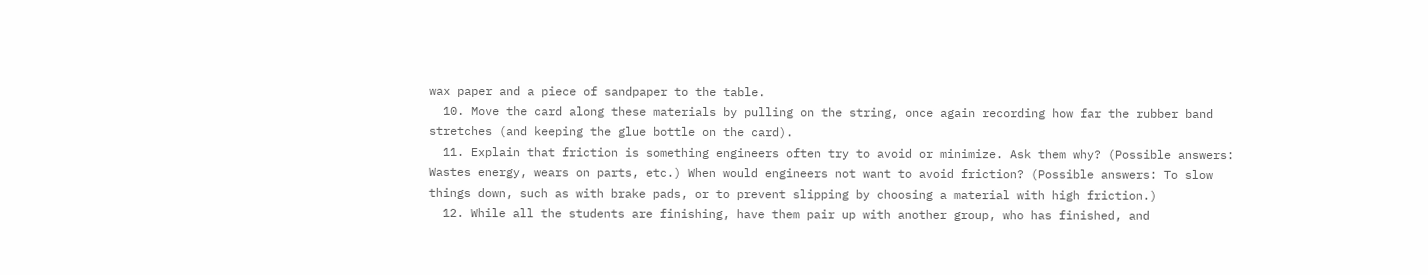wax paper and a piece of sandpaper to the table.
  10. Move the card along these materials by pulling on the string, once again recording how far the rubber band stretches (and keeping the glue bottle on the card).
  11. Explain that friction is something engineers often try to avoid or minimize. Ask them why? (Possible answers: Wastes energy, wears on parts, etc.) When would engineers not want to avoid friction? (Possible answers: To slow things down, such as with brake pads, or to prevent slipping by choosing a material with high friction.)
  12. While all the students are finishing, have them pair up with another group, who has finished, and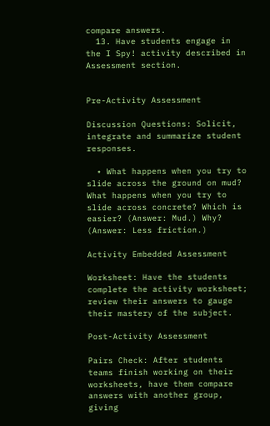compare answers.
  13. Have students engage in the I Spy! activity described in Assessment section.


Pre-Activity Assessment

Discussion Questions: Solicit, integrate and summarize student responses.

  • What happens when you try to slide across the ground on mud? What happens when you try to slide across concrete? Which is easier? (Answer: Mud.) Why? (Answer: Less friction.)

Activity Embedded Assessment

Worksheet: Have the students complete the activity worksheet; review their answers to gauge their mastery of the subject.

Post-Activity Assessment

Pairs Check: After students teams finish working on their worksheets, have them compare answers with another group, giving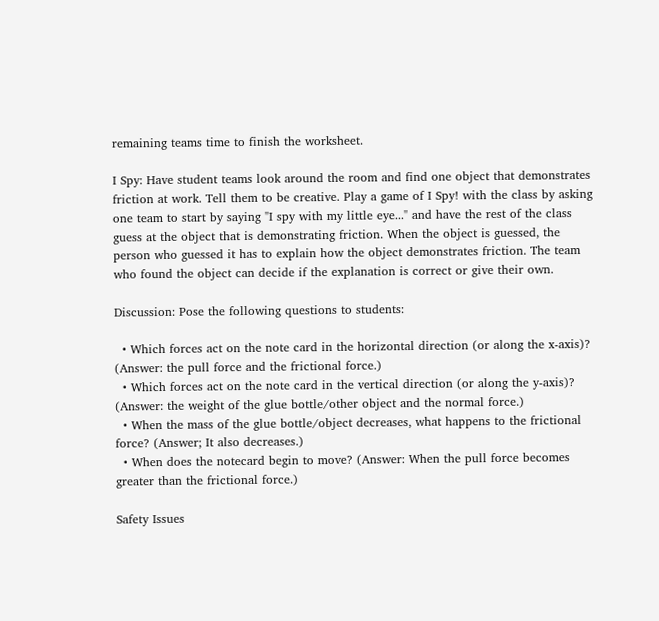remaining teams time to finish the worksheet.

I Spy: Have student teams look around the room and find one object that demonstrates friction at work. Tell them to be creative. Play a game of I Spy! with the class by asking one team to start by saying "I spy with my little eye..." and have the rest of the class guess at the object that is demonstrating friction. When the object is guessed, the person who guessed it has to explain how the object demonstrates friction. The team who found the object can decide if the explanation is correct or give their own.

Discussion: Pose the following questions to students:

  • Which forces act on the note card in the horizontal direction (or along the x-axis)? (Answer: the pull force and the frictional force.)
  • Which forces act on the note card in the vertical direction (or along the y-axis)? (Answer: the weight of the glue bottle/other object and the normal force.)
  • When the mass of the glue bottle/object decreases, what happens to the frictional force? (Answer; It also decreases.)
  • When does the notecard begin to move? (Answer: When the pull force becomes greater than the frictional force.)

Safety Issues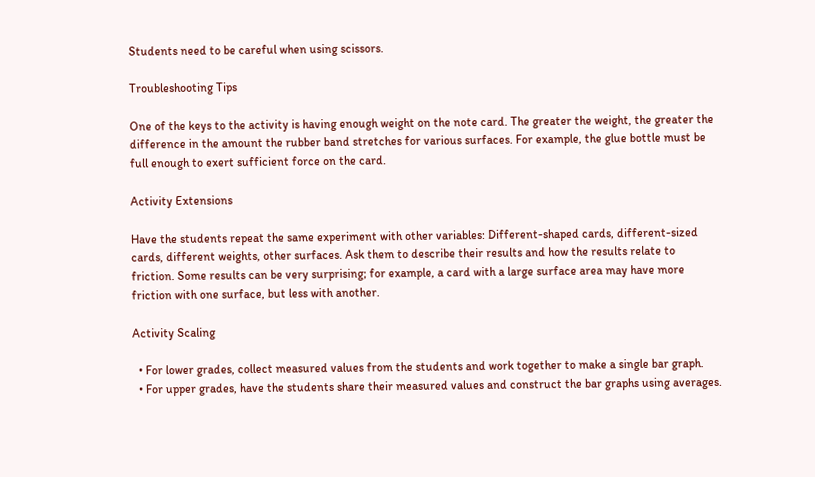Students need to be careful when using scissors.

Troubleshooting Tips

One of the keys to the activity is having enough weight on the note card. The greater the weight, the greater the difference in the amount the rubber band stretches for various surfaces. For example, the glue bottle must be full enough to exert sufficient force on the card.

Activity Extensions

Have the students repeat the same experiment with other variables: Different-shaped cards, different-sized cards, different weights, other surfaces. Ask them to describe their results and how the results relate to friction. Some results can be very surprising; for example, a card with a large surface area may have more friction with one surface, but less with another.

Activity Scaling

  • For lower grades, collect measured values from the students and work together to make a single bar graph.
  • For upper grades, have the students share their measured values and construct the bar graphs using averages.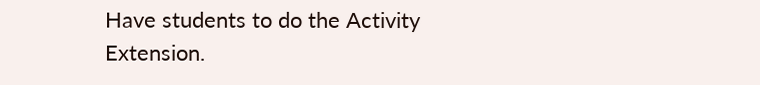Have students to do the Activity Extension.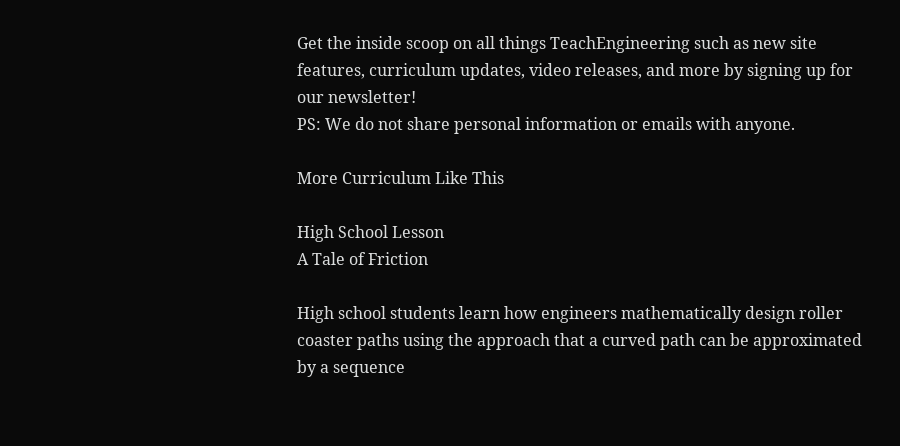Get the inside scoop on all things TeachEngineering such as new site features, curriculum updates, video releases, and more by signing up for our newsletter!
PS: We do not share personal information or emails with anyone.

More Curriculum Like This

High School Lesson
A Tale of Friction

High school students learn how engineers mathematically design roller coaster paths using the approach that a curved path can be approximated by a sequence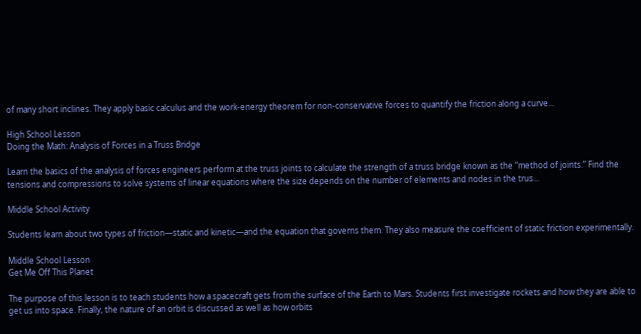of many short inclines. They apply basic calculus and the work-energy theorem for non-conservative forces to quantify the friction along a curve...

High School Lesson
Doing the Math: Analysis of Forces in a Truss Bridge

Learn the basics of the analysis of forces engineers perform at the truss joints to calculate the strength of a truss bridge known as the “method of joints.” Find the tensions and compressions to solve systems of linear equations where the size depends on the number of elements and nodes in the trus...

Middle School Activity

Students learn about two types of friction—static and kinetic—and the equation that governs them. They also measure the coefficient of static friction experimentally.

Middle School Lesson
Get Me Off This Planet

The purpose of this lesson is to teach students how a spacecraft gets from the surface of the Earth to Mars. Students first investigate rockets and how they are able to get us into space. Finally, the nature of an orbit is discussed as well as how orbits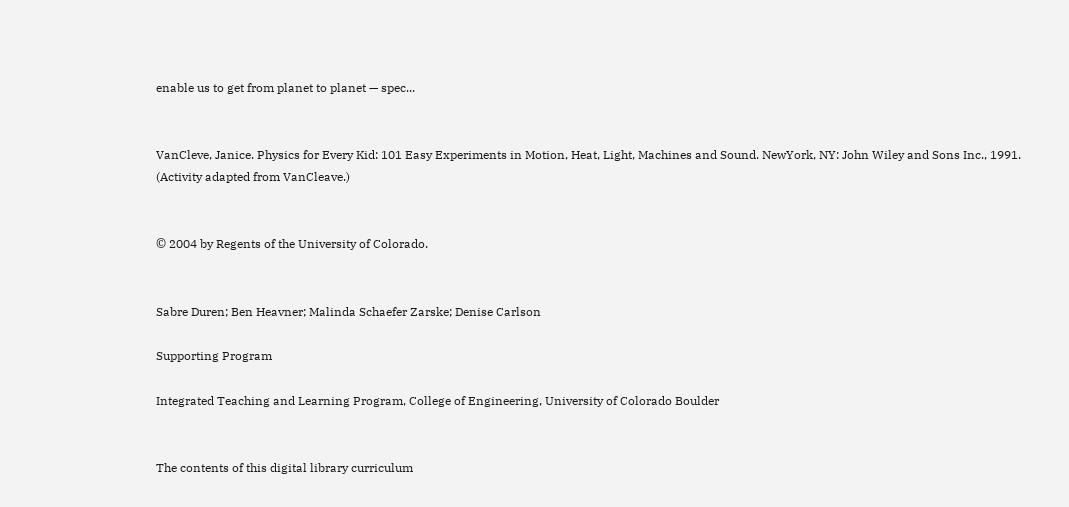enable us to get from planet to planet — spec...


VanCleve, Janice. Physics for Every Kid: 101 Easy Experiments in Motion, Heat, Light, Machines and Sound. NewYork, NY: John Wiley and Sons Inc., 1991. (Activity adapted from VanCleave.)


© 2004 by Regents of the University of Colorado.


Sabre Duren; Ben Heavner; Malinda Schaefer Zarske; Denise Carlson

Supporting Program

Integrated Teaching and Learning Program, College of Engineering, University of Colorado Boulder


The contents of this digital library curriculum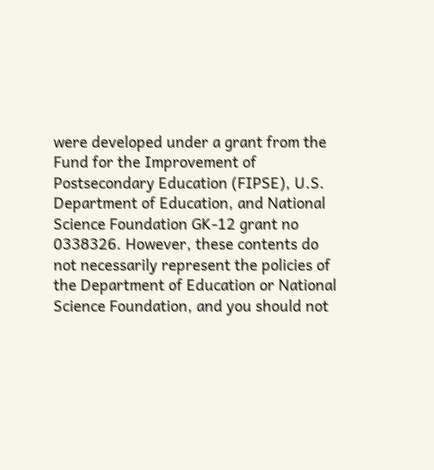were developed under a grant from the Fund for the Improvement of Postsecondary Education (FIPSE), U.S. Department of Education, and National Science Foundation GK-12 grant no 0338326. However, these contents do not necessarily represent the policies of the Department of Education or National Science Foundation, and you should not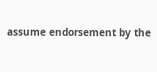assume endorsement by the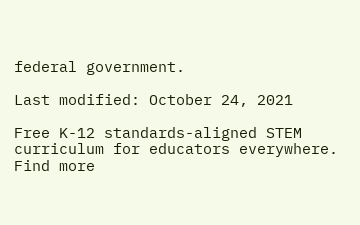federal government.

Last modified: October 24, 2021

Free K-12 standards-aligned STEM curriculum for educators everywhere.
Find more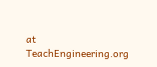at TeachEngineering.org